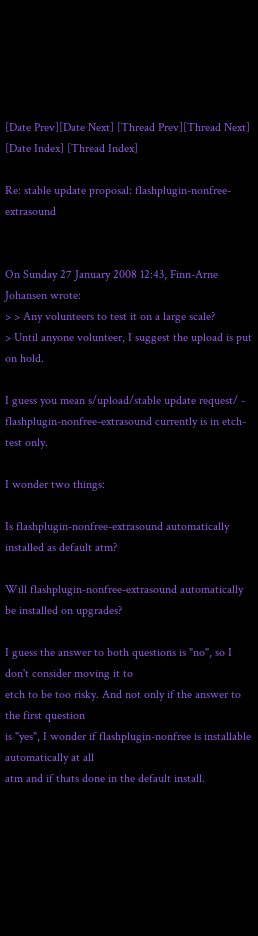[Date Prev][Date Next] [Thread Prev][Thread Next] [Date Index] [Thread Index]

Re: stable update proposal: flashplugin-nonfree-extrasound


On Sunday 27 January 2008 12:43, Finn-Arne Johansen wrote:
> > Any volunteers to test it on a large scale?
> Until anyone volunteer, I suggest the upload is put on hold.

I guess you mean s/upload/stable update request/ -
flashplugin-nonfree-extrasound currently is in etch-test only.

I wonder two things:

Is flashplugin-nonfree-extrasound automatically installed as default atm?

Will flashplugin-nonfree-extrasound automatically be installed on upgrades?

I guess the answer to both questions is "no", so I don't consider moving it to
etch to be too risky. And not only if the answer to the first question
is "yes", I wonder if flashplugin-nonfree is installable automatically at all
atm and if thats done in the default install.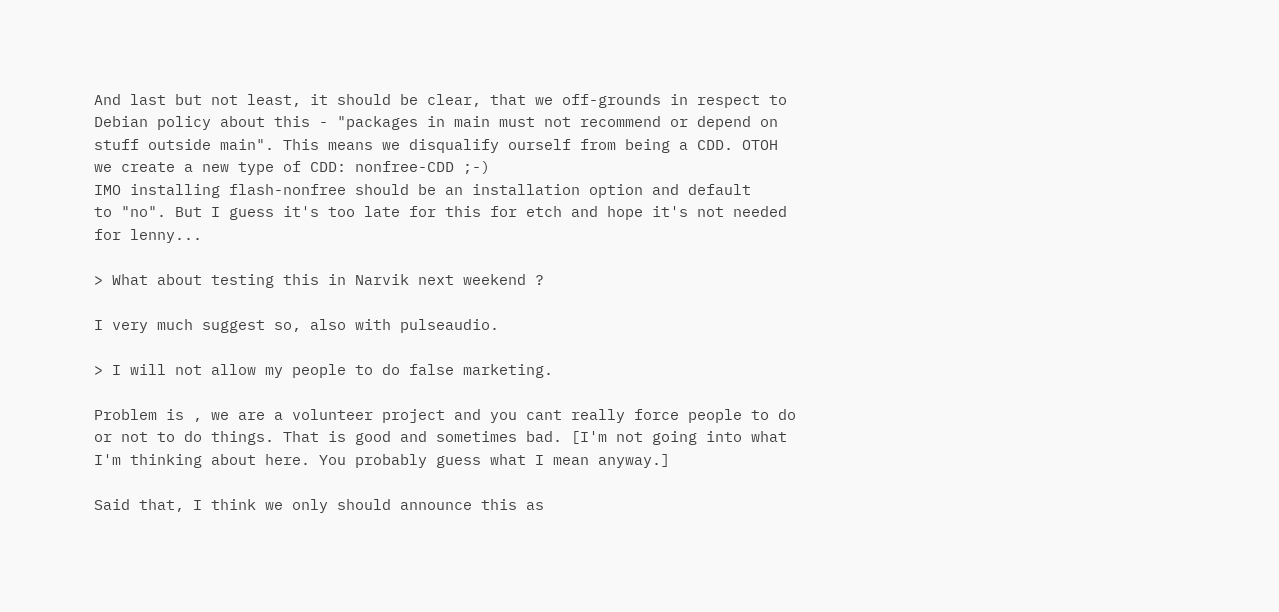And last but not least, it should be clear, that we off-grounds in respect to
Debian policy about this - "packages in main must not recommend or depend on
stuff outside main". This means we disqualify ourself from being a CDD. OTOH
we create a new type of CDD: nonfree-CDD ;-)
IMO installing flash-nonfree should be an installation option and default
to "no". But I guess it's too late for this for etch and hope it's not needed
for lenny...

> What about testing this in Narvik next weekend ?

I very much suggest so, also with pulseaudio.

> I will not allow my people to do false marketing.

Problem is , we are a volunteer project and you cant really force people to do
or not to do things. That is good and sometimes bad. [I'm not going into what
I'm thinking about here. You probably guess what I mean anyway.]

Said that, I think we only should announce this as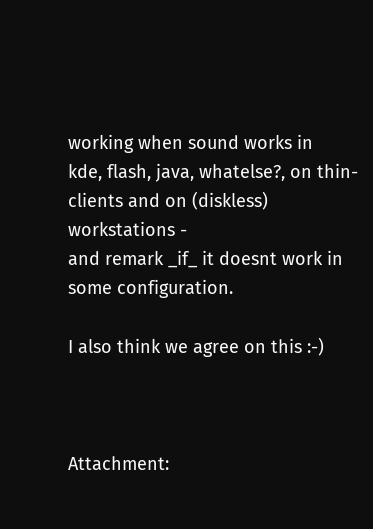working when sound works in
kde, flash, java, whatelse?, on thin-clients and on (diskless) workstations -
and remark _if_ it doesnt work in some configuration.

I also think we agree on this :-)



Attachment: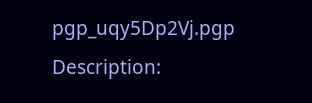pgp_uqy5Dp2Vj.pgp
Description: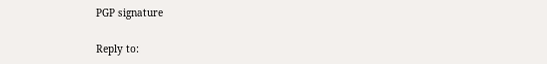PGP signature

Reply to: